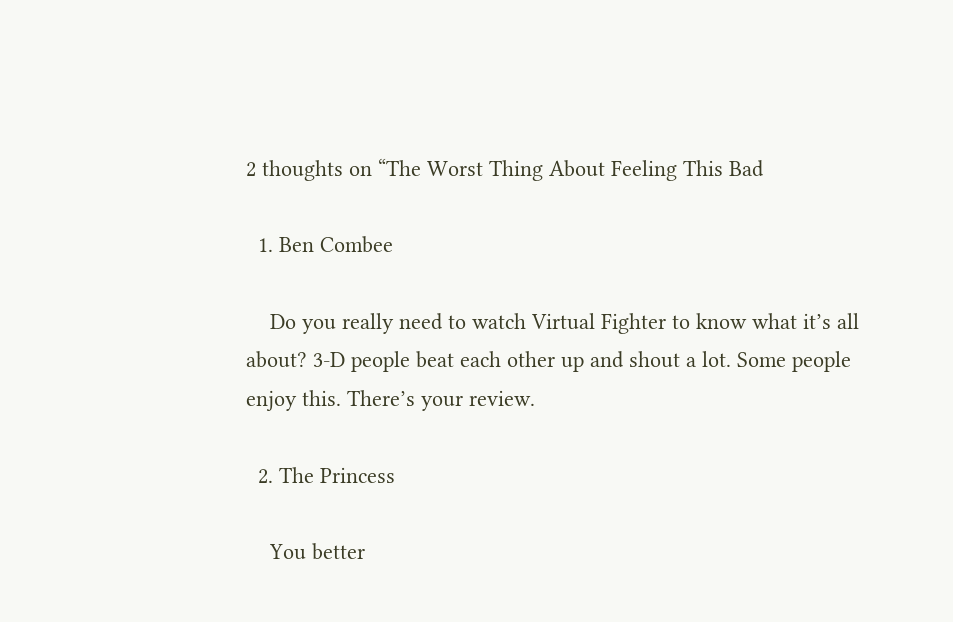2 thoughts on “The Worst Thing About Feeling This Bad

  1. Ben Combee

    Do you really need to watch Virtual Fighter to know what it’s all about? 3-D people beat each other up and shout a lot. Some people enjoy this. There’s your review.

  2. The Princess

    You better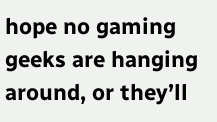hope no gaming geeks are hanging around, or they’ll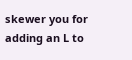skewer you for adding an L to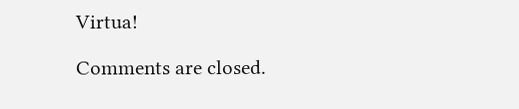Virtua!

Comments are closed.